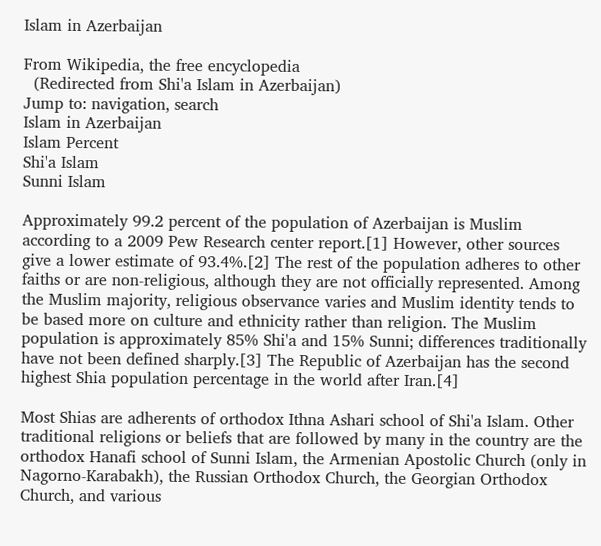Islam in Azerbaijan

From Wikipedia, the free encyclopedia
  (Redirected from Shi'a Islam in Azerbaijan)
Jump to: navigation, search
Islam in Azerbaijan
Islam Percent
Shi'a Islam
Sunni Islam

Approximately 99.2 percent of the population of Azerbaijan is Muslim according to a 2009 Pew Research center report.[1] However, other sources give a lower estimate of 93.4%.[2] The rest of the population adheres to other faiths or are non-religious, although they are not officially represented. Among the Muslim majority, religious observance varies and Muslim identity tends to be based more on culture and ethnicity rather than religion. The Muslim population is approximately 85% Shi'a and 15% Sunni; differences traditionally have not been defined sharply.[3] The Republic of Azerbaijan has the second highest Shia population percentage in the world after Iran.[4]

Most Shias are adherents of orthodox Ithna Ashari school of Shi'a Islam. Other traditional religions or beliefs that are followed by many in the country are the orthodox Hanafi school of Sunni Islam, the Armenian Apostolic Church (only in Nagorno-Karabakh), the Russian Orthodox Church, the Georgian Orthodox Church, and various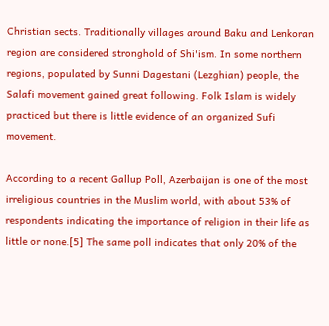Christian sects. Traditionally villages around Baku and Lenkoran region are considered stronghold of Shi'ism. In some northern regions, populated by Sunni Dagestani (Lezghian) people, the Salafi movement gained great following. Folk Islam is widely practiced but there is little evidence of an organized Sufi movement.

According to a recent Gallup Poll, Azerbaijan is one of the most irreligious countries in the Muslim world, with about 53% of respondents indicating the importance of religion in their life as little or none.[5] The same poll indicates that only 20% of the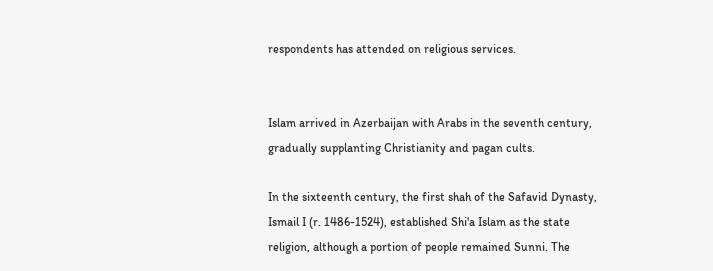respondents has attended on religious services.


Islam arrived in Azerbaijan with Arabs in the seventh century, gradually supplanting Christianity and pagan cults.

In the sixteenth century, the first shah of the Safavid Dynasty, Ismail I (r. 1486-1524), established Shi'a Islam as the state religion, although a portion of people remained Sunni. The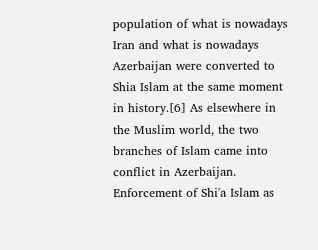population of what is nowadays Iran and what is nowadays Azerbaijan were converted to Shia Islam at the same moment in history.[6] As elsewhere in the Muslim world, the two branches of Islam came into conflict in Azerbaijan. Enforcement of Shi'a Islam as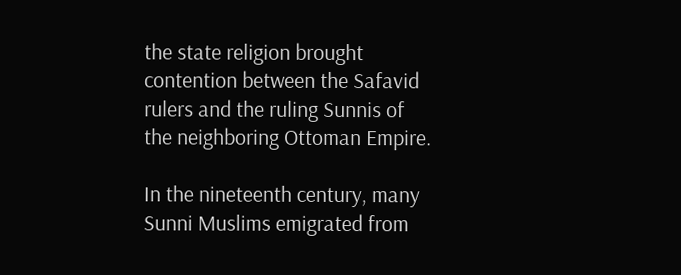the state religion brought contention between the Safavid rulers and the ruling Sunnis of the neighboring Ottoman Empire.

In the nineteenth century, many Sunni Muslims emigrated from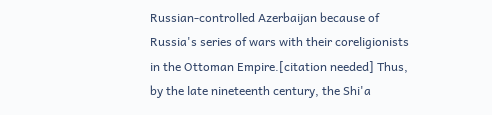Russian-controlled Azerbaijan because of Russia's series of wars with their coreligionists in the Ottoman Empire.[citation needed] Thus, by the late nineteenth century, the Shi'a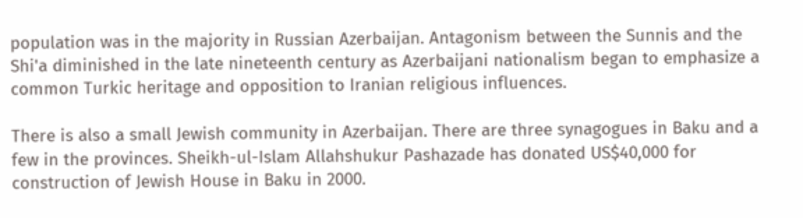population was in the majority in Russian Azerbaijan. Antagonism between the Sunnis and the Shi'a diminished in the late nineteenth century as Azerbaijani nationalism began to emphasize a common Turkic heritage and opposition to Iranian religious influences.

There is also a small Jewish community in Azerbaijan. There are three synagogues in Baku and a few in the provinces. Sheikh-ul-Islam Allahshukur Pashazade has donated US$40,000 for construction of Jewish House in Baku in 2000.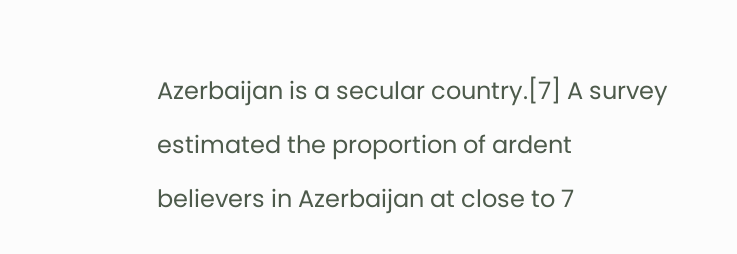Azerbaijan is a secular country.[7] A survey estimated the proportion of ardent believers in Azerbaijan at close to 7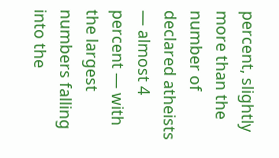percent, slightly more than the number of declared atheists — almost 4 percent — with the largest numbers falling into the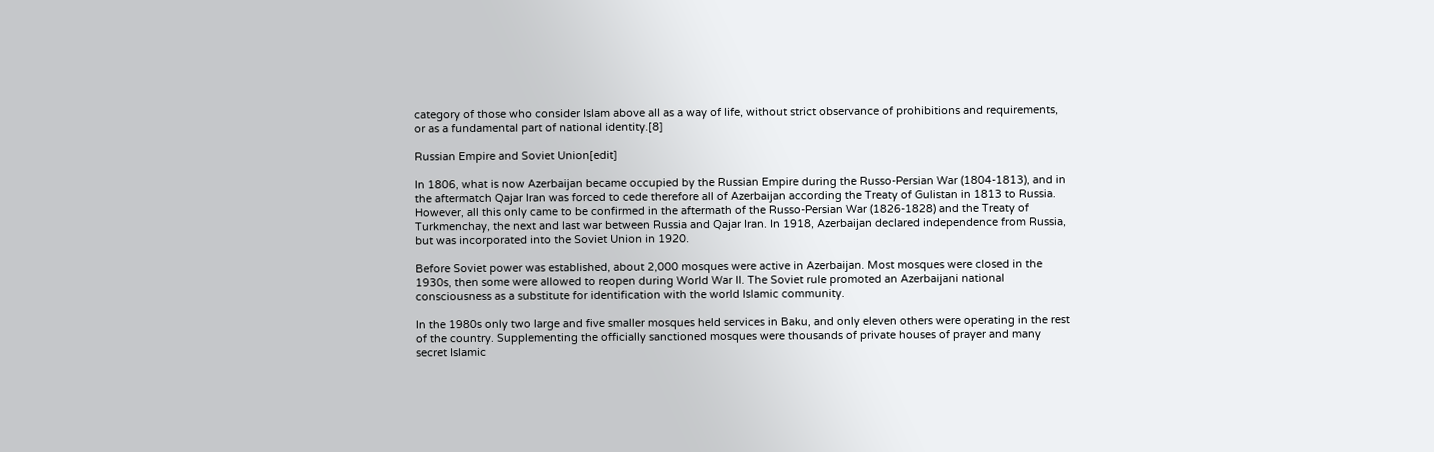category of those who consider Islam above all as a way of life, without strict observance of prohibitions and requirements, or as a fundamental part of national identity.[8]

Russian Empire and Soviet Union[edit]

In 1806, what is now Azerbaijan became occupied by the Russian Empire during the Russo-Persian War (1804-1813), and in the aftermatch Qajar Iran was forced to cede therefore all of Azerbaijan according the Treaty of Gulistan in 1813 to Russia. However, all this only came to be confirmed in the aftermath of the Russo-Persian War (1826-1828) and the Treaty of Turkmenchay, the next and last war between Russia and Qajar Iran. In 1918, Azerbaijan declared independence from Russia, but was incorporated into the Soviet Union in 1920.

Before Soviet power was established, about 2,000 mosques were active in Azerbaijan. Most mosques were closed in the 1930s, then some were allowed to reopen during World War II. The Soviet rule promoted an Azerbaijani national consciousness as a substitute for identification with the world Islamic community.

In the 1980s only two large and five smaller mosques held services in Baku, and only eleven others were operating in the rest of the country. Supplementing the officially sanctioned mosques were thousands of private houses of prayer and many secret Islamic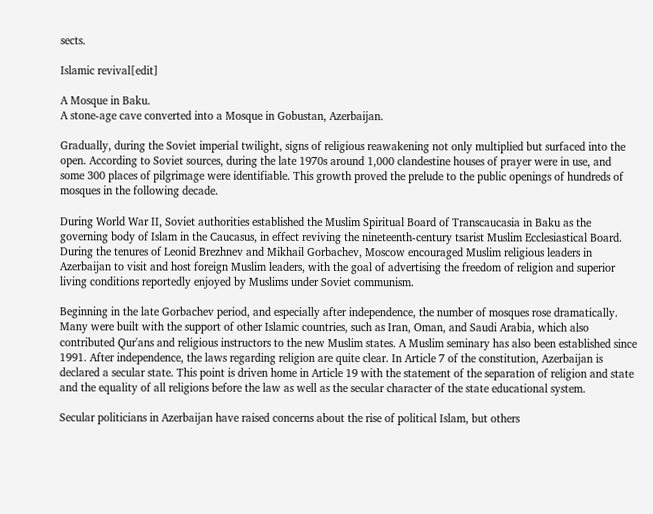sects.

Islamic revival[edit]

A Mosque in Baku.
A stone-age cave converted into a Mosque in Gobustan, Azerbaijan.

Gradually, during the Soviet imperial twilight, signs of religious reawakening not only multiplied but surfaced into the open. According to Soviet sources, during the late 1970s around 1,000 clandestine houses of prayer were in use, and some 300 places of pilgrimage were identifiable. This growth proved the prelude to the public openings of hundreds of mosques in the following decade.

During World War II, Soviet authorities established the Muslim Spiritual Board of Transcaucasia in Baku as the governing body of Islam in the Caucasus, in effect reviving the nineteenth-century tsarist Muslim Ecclesiastical Board. During the tenures of Leonid Brezhnev and Mikhail Gorbachev, Moscow encouraged Muslim religious leaders in Azerbaijan to visit and host foreign Muslim leaders, with the goal of advertising the freedom of religion and superior living conditions reportedly enjoyed by Muslims under Soviet communism.

Beginning in the late Gorbachev period, and especially after independence, the number of mosques rose dramatically. Many were built with the support of other Islamic countries, such as Iran, Oman, and Saudi Arabia, which also contributed Qur'ans and religious instructors to the new Muslim states. A Muslim seminary has also been established since 1991. After independence, the laws regarding religion are quite clear. In Article 7 of the constitution, Azerbaijan is declared a secular state. This point is driven home in Article 19 with the statement of the separation of religion and state and the equality of all religions before the law as well as the secular character of the state educational system.

Secular politicians in Azerbaijan have raised concerns about the rise of political Islam, but others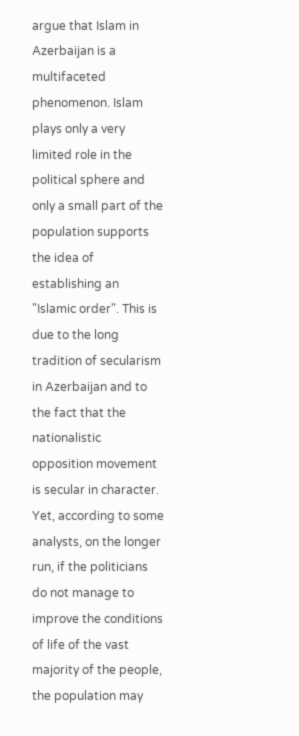argue that Islam in Azerbaijan is a multifaceted phenomenon. Islam plays only a very limited role in the political sphere and only a small part of the population supports the idea of establishing an "Islamic order". This is due to the long tradition of secularism in Azerbaijan and to the fact that the nationalistic opposition movement is secular in character. Yet, according to some analysts, on the longer run, if the politicians do not manage to improve the conditions of life of the vast majority of the people, the population may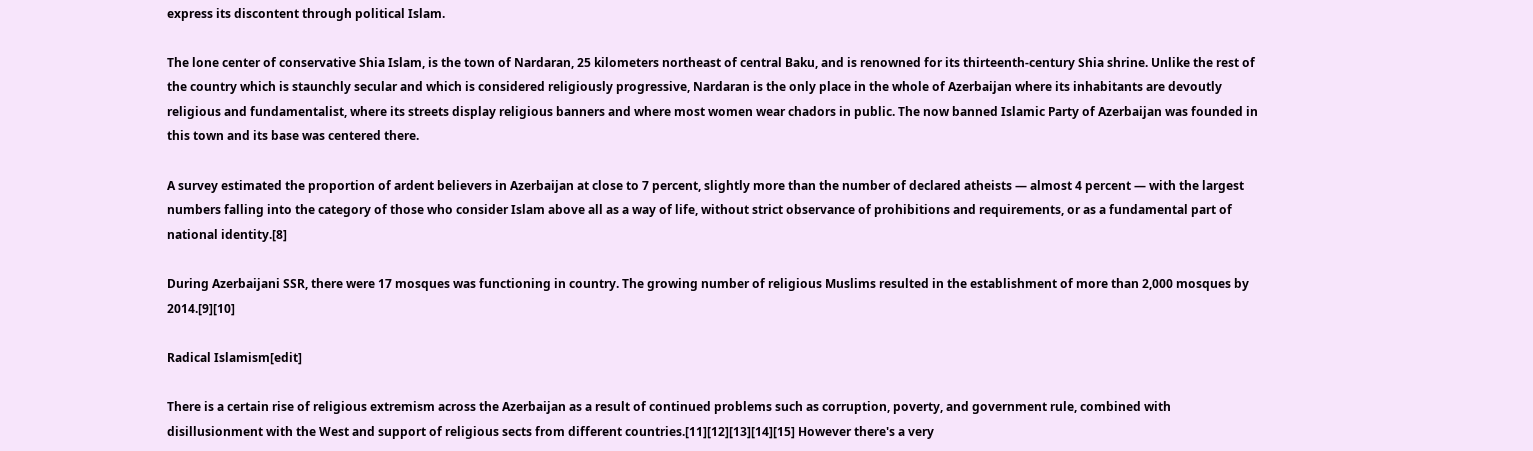express its discontent through political Islam.

The lone center of conservative Shia Islam, is the town of Nardaran, 25 kilometers northeast of central Baku, and is renowned for its thirteenth-century Shia shrine. Unlike the rest of the country which is staunchly secular and which is considered religiously progressive, Nardaran is the only place in the whole of Azerbaijan where its inhabitants are devoutly religious and fundamentalist, where its streets display religious banners and where most women wear chadors in public. The now banned Islamic Party of Azerbaijan was founded in this town and its base was centered there.

A survey estimated the proportion of ardent believers in Azerbaijan at close to 7 percent, slightly more than the number of declared atheists — almost 4 percent — with the largest numbers falling into the category of those who consider Islam above all as a way of life, without strict observance of prohibitions and requirements, or as a fundamental part of national identity.[8]

During Azerbaijani SSR, there were 17 mosques was functioning in country. The growing number of religious Muslims resulted in the establishment of more than 2,000 mosques by 2014.[9][10]

Radical Islamism[edit]

There is a certain rise of religious extremism across the Azerbaijan as a result of continued problems such as corruption, poverty, and government rule, combined with disillusionment with the West and support of religious sects from different countries.[11][12][13][14][15] However there's a very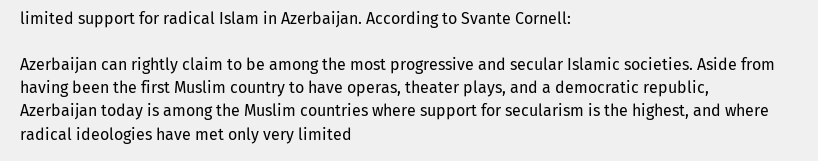limited support for radical Islam in Azerbaijan. According to Svante Cornell:

Azerbaijan can rightly claim to be among the most progressive and secular Islamic societies. Aside from having been the first Muslim country to have operas, theater plays, and a democratic republic, Azerbaijan today is among the Muslim countries where support for secularism is the highest, and where radical ideologies have met only very limited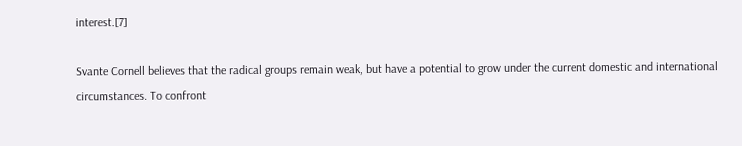interest.[7]

Svante Cornell believes that the radical groups remain weak, but have a potential to grow under the current domestic and international circumstances. To confront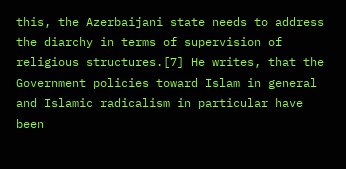this, the Azerbaijani state needs to address the diarchy in terms of supervision of religious structures.[7] He writes, that the Government policies toward Islam in general and Islamic radicalism in particular have been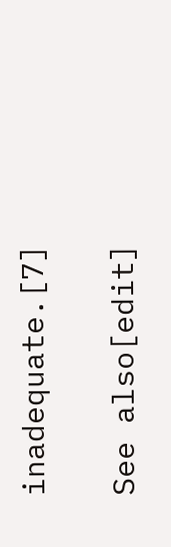inadequate.[7]

See also[edit]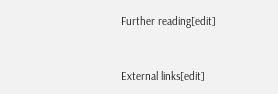Further reading[edit]


External links[edit]